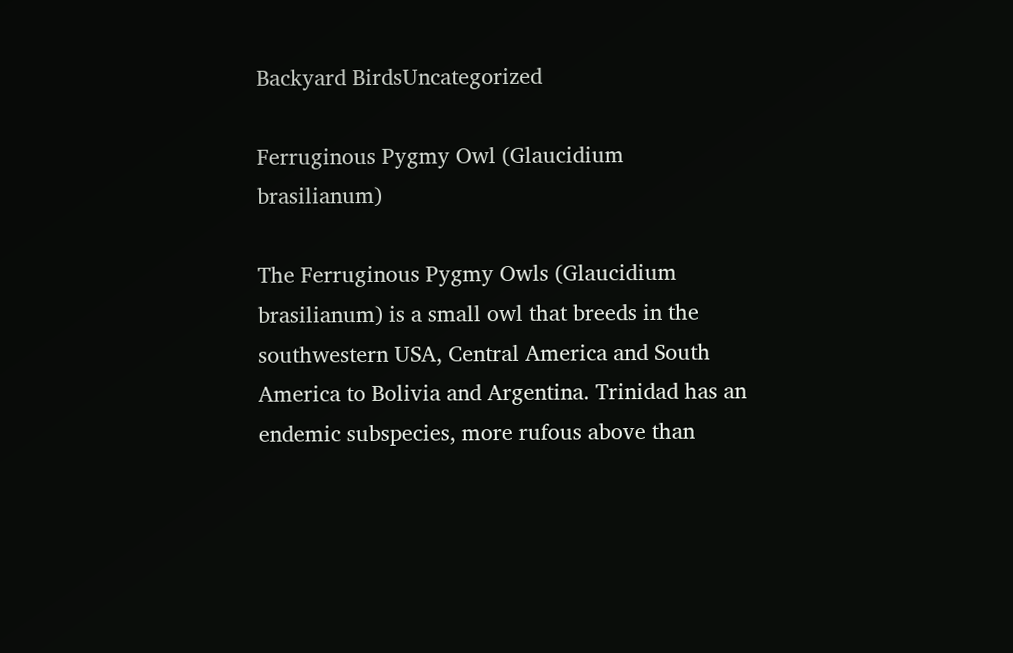Backyard BirdsUncategorized

Ferruginous Pygmy Owl (Glaucidium brasilianum)

The Ferruginous Pygmy Owls (Glaucidium brasilianum) is a small owl that breeds in the southwestern USA, Central America and South America to Bolivia and Argentina. Trinidad has an endemic subspecies, more rufous above than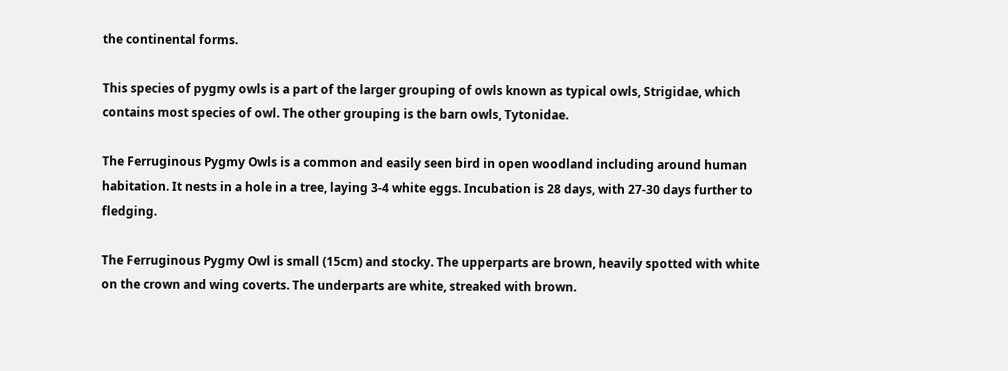the continental forms.

This species of pygmy owls is a part of the larger grouping of owls known as typical owls, Strigidae, which contains most species of owl. The other grouping is the barn owls, Tytonidae.

The Ferruginous Pygmy Owls is a common and easily seen bird in open woodland including around human habitation. It nests in a hole in a tree, laying 3-4 white eggs. Incubation is 28 days, with 27-30 days further to fledging.

The Ferruginous Pygmy Owl is small (15cm) and stocky. The upperparts are brown, heavily spotted with white on the crown and wing coverts. The underparts are white, streaked with brown.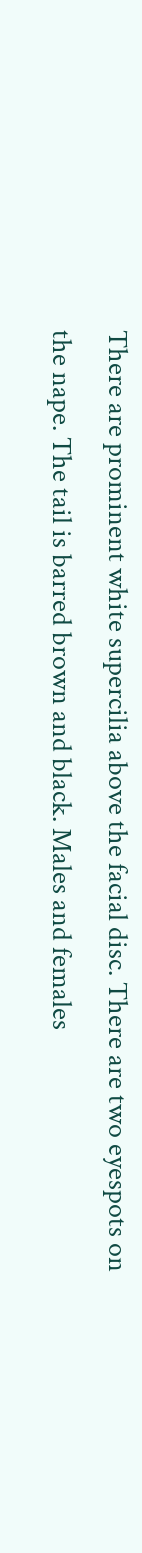There are prominent white supercilia above the facial disc. There are two eyespots on the nape. The tail is barred brown and black. Males and females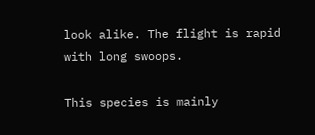look alike. The flight is rapid with long swoops.

This species is mainly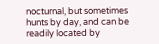nocturnal, but sometimes hunts by day, and can be readily located by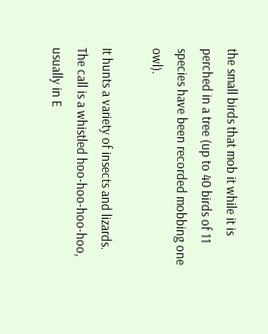the small birds that mob it while it is perched in a tree (up to 40 birds of 11 species have been recorded mobbing one owl).

It hunts a variety of insects and lizards. The call is a whistled hoo-hoo-hoo-hoo, usually in E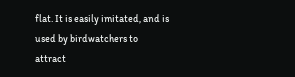flat. It is easily imitated, and is used by birdwatchers to attract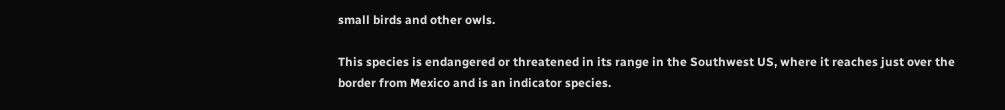small birds and other owls.

This species is endangered or threatened in its range in the Southwest US, where it reaches just over the border from Mexico and is an indicator species.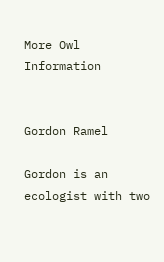More Owl Information


Gordon Ramel

Gordon is an ecologist with two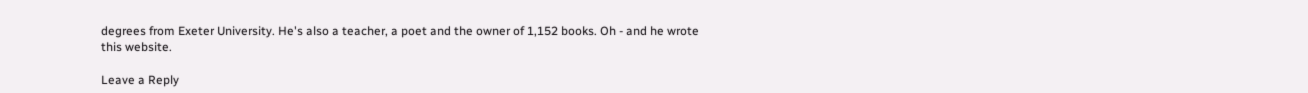degrees from Exeter University. He's also a teacher, a poet and the owner of 1,152 books. Oh - and he wrote this website.

Leave a Reply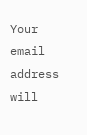Your email address will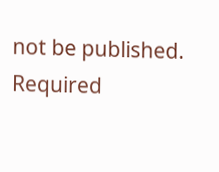not be published. Required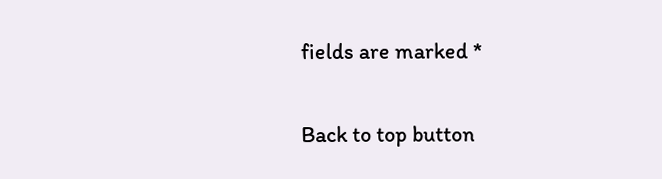fields are marked *

Back to top button